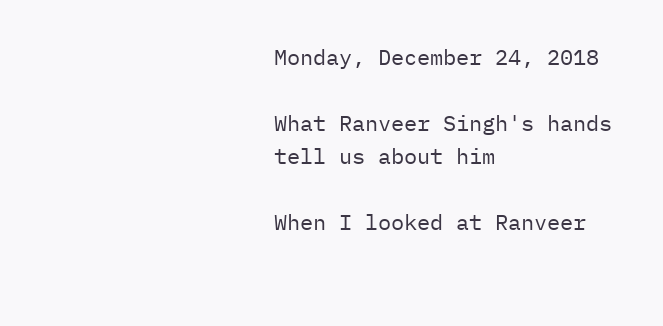Monday, December 24, 2018

What Ranveer Singh's hands tell us about him

When I looked at Ranveer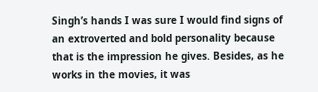Singh’s hands I was sure I would find signs of an extroverted and bold personality because that is the impression he gives. Besides, as he works in the movies, it was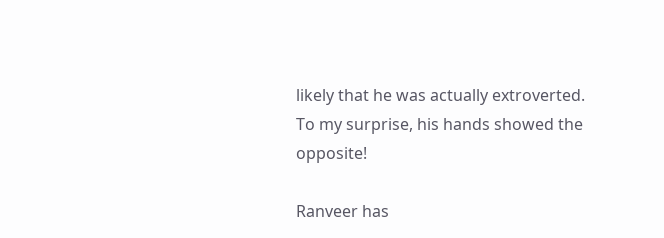likely that he was actually extroverted. To my surprise, his hands showed the opposite!

Ranveer has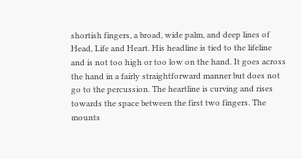shortish fingers, a broad, wide palm, and deep lines of Head, Life and Heart. His headline is tied to the lifeline and is not too high or too low on the hand. It goes across the hand in a fairly straightforward manner but does not go to the percussion. The heartline is curving and rises towards the space between the first two fingers. The mounts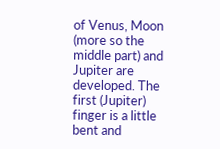of Venus, Moon (more so the middle part) and Jupiter are developed. The first (Jupiter) finger is a little bent and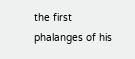the first phalanges of his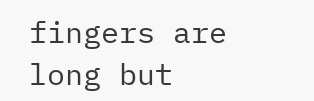fingers are long but